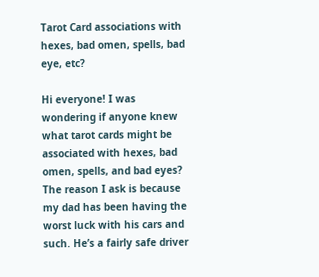Tarot Card associations with hexes, bad omen, spells, bad eye, etc?

Hi everyone! I was wondering if anyone knew what tarot cards might be associated with hexes, bad omen, spells, and bad eyes? The reason I ask is because my dad has been having the worst luck with his cars and such. He’s a fairly safe driver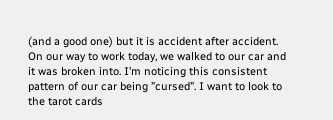(and a good one) but it is accident after accident. On our way to work today, we walked to our car and it was broken into. I’m noticing this consistent pattern of our car being ”cursed”. I want to look to the tarot cards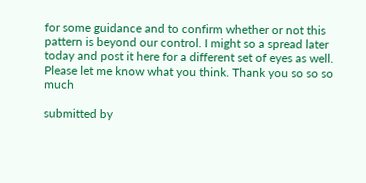for some guidance and to confirm whether or not this pattern is beyond our control. I might so a spread later today and post it here for a different set of eyes as well. Please let me know what you think. Thank you so so so much

submitted by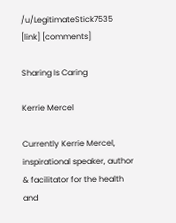/u/LegitimateStick7535
[link] [comments]

Sharing Is Caring

Kerrie Mercel

Currently Kerrie Mercel, inspirational speaker, author & facilitator for the health and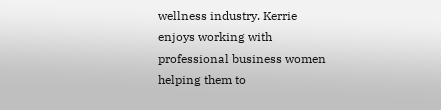wellness industry. Kerrie enjoys working with professional business women helping them to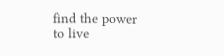find the power to live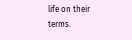life on their terms.